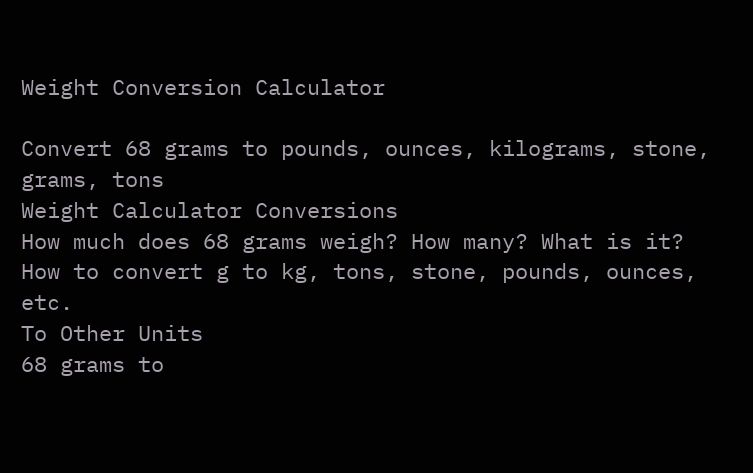Weight Conversion Calculator

Convert 68 grams to pounds, ounces, kilograms, stone, grams, tons
Weight Calculator Conversions
How much does 68 grams weigh? How many? What is it? How to convert g to kg, tons, stone, pounds, ounces, etc.
To Other Units
68 grams to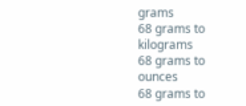grams
68 grams to kilograms
68 grams to ounces
68 grams to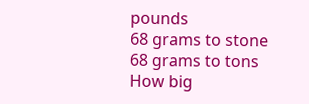pounds
68 grams to stone
68 grams to tons
How big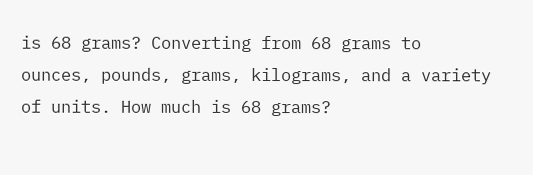is 68 grams? Converting from 68 grams to ounces, pounds, grams, kilograms, and a variety of units. How much is 68 grams?